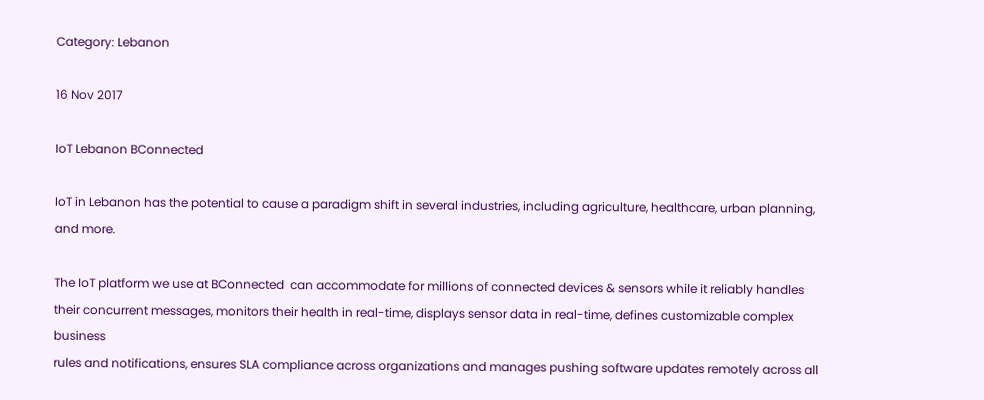Category: Lebanon

16 Nov 2017

IoT Lebanon BConnected

IoT in Lebanon has the potential to cause a paradigm shift in several industries, including agriculture, healthcare, urban planning, and more.

The IoT platform we use at BConnected  can accommodate for millions of connected devices & sensors while it reliably handles their concurrent messages, monitors their health in real-time, displays sensor data in real-time, defines customizable complex business
rules and notifications, ensures SLA compliance across organizations and manages pushing software updates remotely across all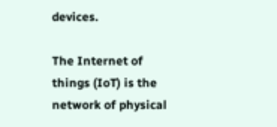devices.

The Internet of things (IoT) is the network of physical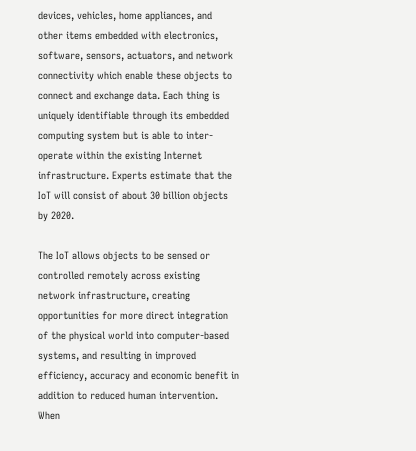devices, vehicles, home appliances, and other items embedded with electronics, software, sensors, actuators, and network connectivity which enable these objects to connect and exchange data. Each thing is uniquely identifiable through its embedded computing system but is able to inter-operate within the existing Internet infrastructure. Experts estimate that the IoT will consist of about 30 billion objects by 2020.

The IoT allows objects to be sensed or controlled remotely across existing network infrastructure, creating opportunities for more direct integration of the physical world into computer-based systems, and resulting in improved efficiency, accuracy and economic benefit in addition to reduced human intervention. When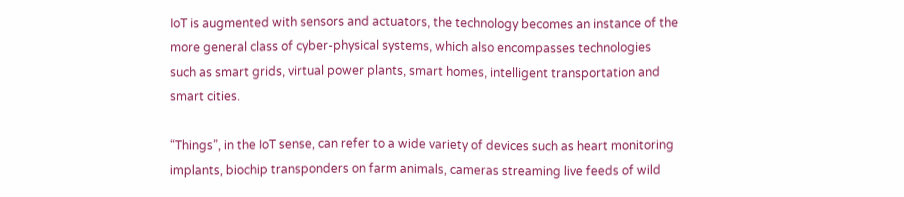IoT is augmented with sensors and actuators, the technology becomes an instance of the more general class of cyber-physical systems, which also encompasses technologies such as smart grids, virtual power plants, smart homes, intelligent transportation and smart cities.

“Things”, in the IoT sense, can refer to a wide variety of devices such as heart monitoring implants, biochip transponders on farm animals, cameras streaming live feeds of wild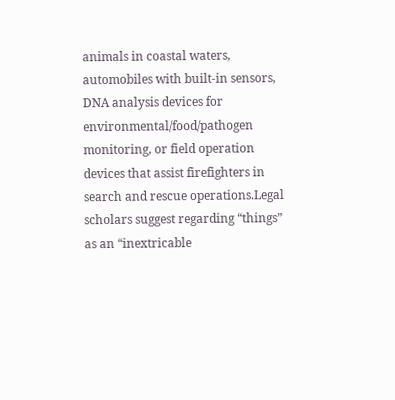animals in coastal waters, automobiles with built-in sensors, DNA analysis devices for environmental/food/pathogen monitoring, or field operation devices that assist firefighters in search and rescue operations.Legal scholars suggest regarding “things” as an “inextricable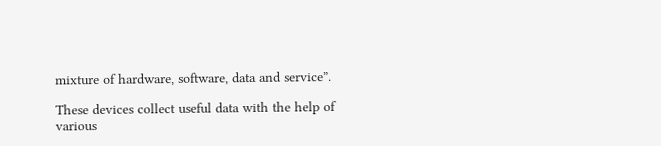mixture of hardware, software, data and service”.

These devices collect useful data with the help of various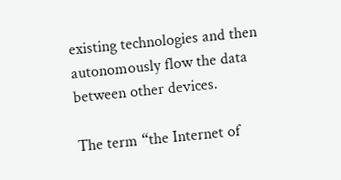existing technologies and then autonomously flow the data between other devices.

The term “the Internet of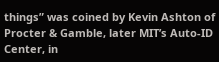things” was coined by Kevin Ashton of Procter & Gamble, later MIT’s Auto-ID Center, in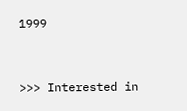1999


>>> Interested in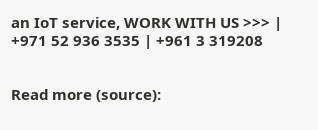an IoT service, WORK WITH US >>> | +971 52 936 3535 | +961 3 319208


Read more (source):